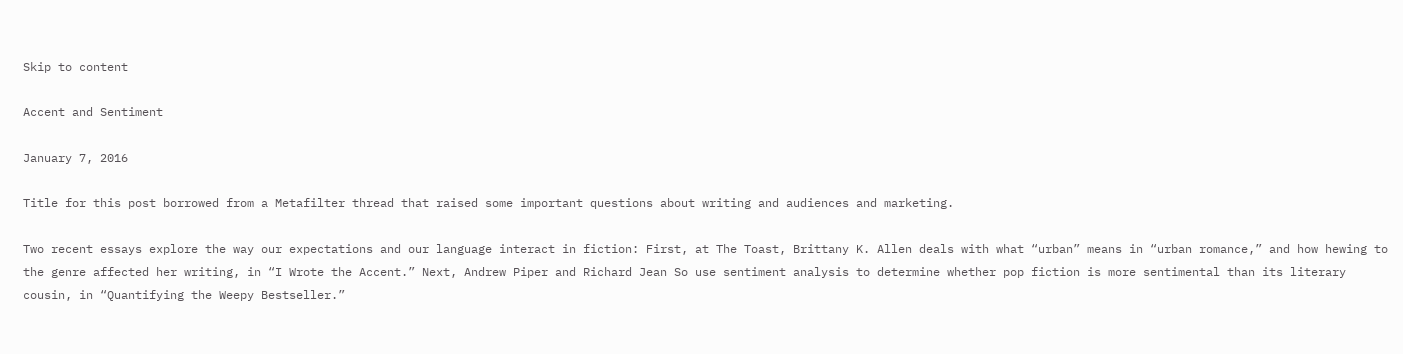Skip to content

Accent and Sentiment

January 7, 2016

Title for this post borrowed from a Metafilter thread that raised some important questions about writing and audiences and marketing.

Two recent essays explore the way our expectations and our language interact in fiction: First, at The Toast, Brittany K. Allen deals with what “urban” means in “urban romance,” and how hewing to the genre affected her writing, in “I Wrote the Accent.” Next, Andrew Piper and Richard Jean So use sentiment analysis to determine whether pop fiction is more sentimental than its literary cousin, in “Quantifying the Weepy Bestseller.”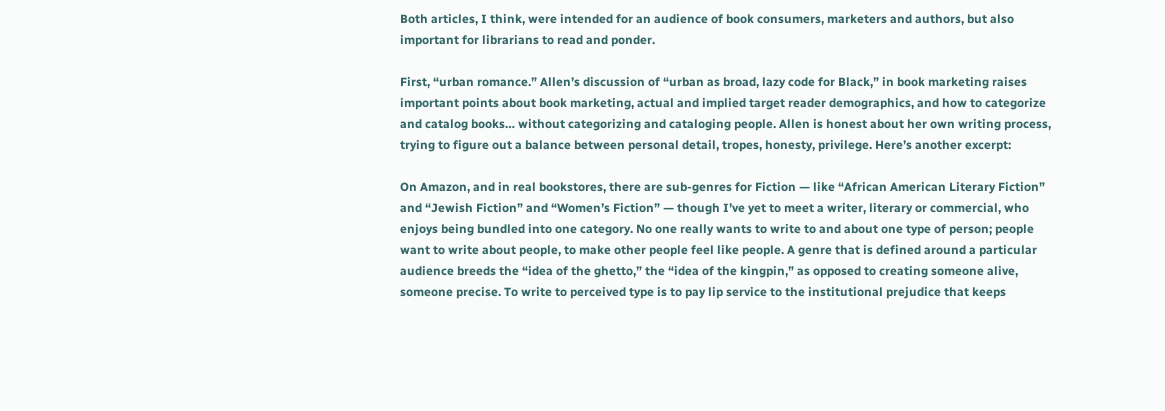Both articles, I think, were intended for an audience of book consumers, marketers and authors, but also important for librarians to read and ponder.

First, “urban romance.” Allen’s discussion of “urban as broad, lazy code for Black,” in book marketing raises important points about book marketing, actual and implied target reader demographics, and how to categorize and catalog books… without categorizing and cataloging people. Allen is honest about her own writing process, trying to figure out a balance between personal detail, tropes, honesty, privilege. Here’s another excerpt:

On Amazon, and in real bookstores, there are sub-genres for Fiction — like “African American Literary Fiction” and “Jewish Fiction” and “Women’s Fiction” — though I’ve yet to meet a writer, literary or commercial, who enjoys being bundled into one category. No one really wants to write to and about one type of person; people want to write about people, to make other people feel like people. A genre that is defined around a particular audience breeds the “idea of the ghetto,” the “idea of the kingpin,” as opposed to creating someone alive, someone precise. To write to perceived type is to pay lip service to the institutional prejudice that keeps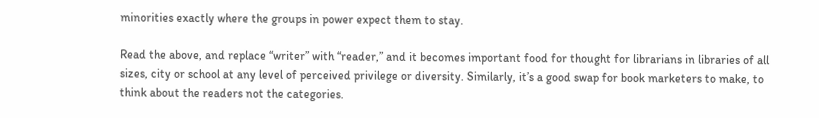minorities exactly where the groups in power expect them to stay.

Read the above, and replace “writer” with “reader,” and it becomes important food for thought for librarians in libraries of all sizes, city or school at any level of perceived privilege or diversity. Similarly, it’s a good swap for book marketers to make, to think about the readers not the categories.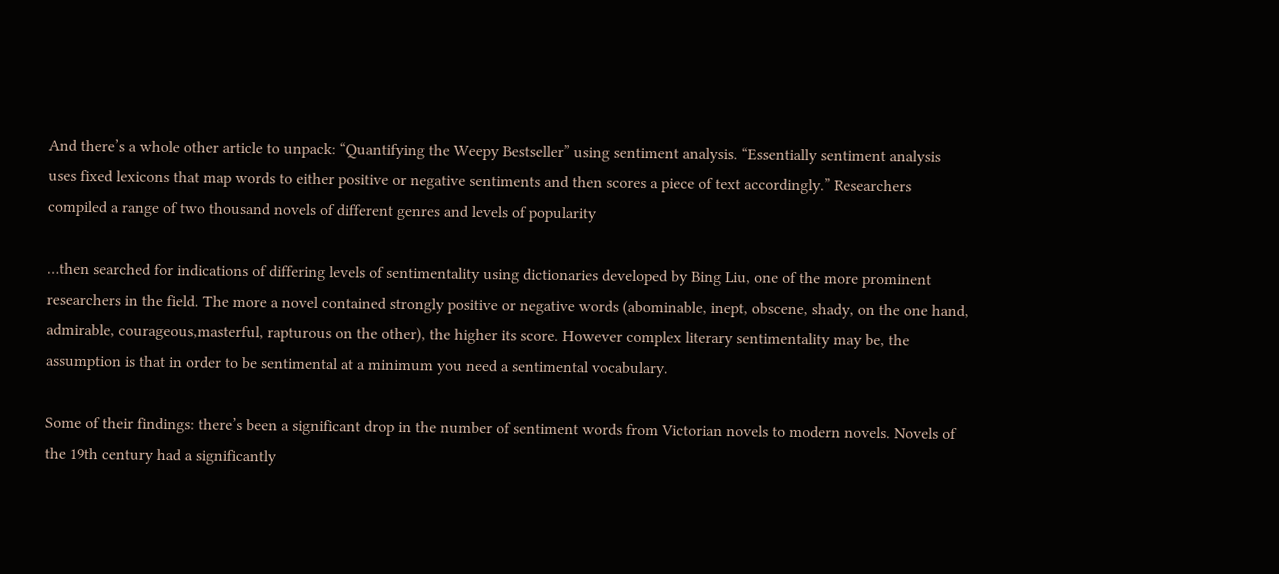And there’s a whole other article to unpack: “Quantifying the Weepy Bestseller” using sentiment analysis. “Essentially sentiment analysis uses fixed lexicons that map words to either positive or negative sentiments and then scores a piece of text accordingly.” Researchers compiled a range of two thousand novels of different genres and levels of popularity

…then searched for indications of differing levels of sentimentality using dictionaries developed by Bing Liu, one of the more prominent researchers in the field. The more a novel contained strongly positive or negative words (abominable, inept, obscene, shady, on the one hand, admirable, courageous,masterful, rapturous on the other), the higher its score. However complex literary sentimentality may be, the assumption is that in order to be sentimental at a minimum you need a sentimental vocabulary.

Some of their findings: there’s been a significant drop in the number of sentiment words from Victorian novels to modern novels. Novels of the 19th century had a significantly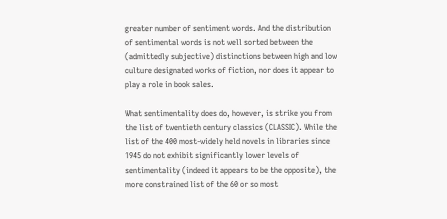greater number of sentiment words. And the distribution of sentimental words is not well sorted between the (admittedly subjective) distinctions between high and low culture designated works of fiction, nor does it appear to play a role in book sales.

What sentimentality does do, however, is strike you from the list of twentieth century classics (CLASSIC). While the list of the 400 most-widely held novels in libraries since 1945 do not exhibit significantly lower levels of sentimentality (indeed it appears to be the opposite), the more constrained list of the 60 or so most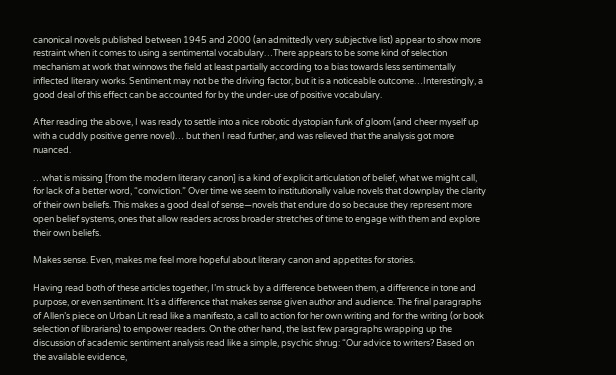canonical novels published between 1945 and 2000 (an admittedly very subjective list) appear to show more restraint when it comes to using a sentimental vocabulary…There appears to be some kind of selection mechanism at work that winnows the field at least partially according to a bias towards less sentimentally inflected literary works. Sentiment may not be the driving factor, but it is a noticeable outcome…Interestingly, a good deal of this effect can be accounted for by the under-use of positive vocabulary.

After reading the above, I was ready to settle into a nice robotic dystopian funk of gloom (and cheer myself up with a cuddly positive genre novel)… but then I read further, and was relieved that the analysis got more nuanced.

…what is missing [from the modern literary canon] is a kind of explicit articulation of belief, what we might call, for lack of a better word, “conviction.” Over time we seem to institutionally value novels that downplay the clarity of their own beliefs. This makes a good deal of sense—novels that endure do so because they represent more open belief systems, ones that allow readers across broader stretches of time to engage with them and explore their own beliefs.

Makes sense. Even, makes me feel more hopeful about literary canon and appetites for stories.

Having read both of these articles together, I’m struck by a difference between them, a difference in tone and purpose, or even sentiment. It’s a difference that makes sense given author and audience. The final paragraphs of Allen’s piece on Urban Lit read like a manifesto, a call to action for her own writing and for the writing (or book selection of librarians) to empower readers. On the other hand, the last few paragraphs wrapping up the discussion of academic sentiment analysis read like a simple, psychic shrug: “Our advice to writers? Based on the available evidence,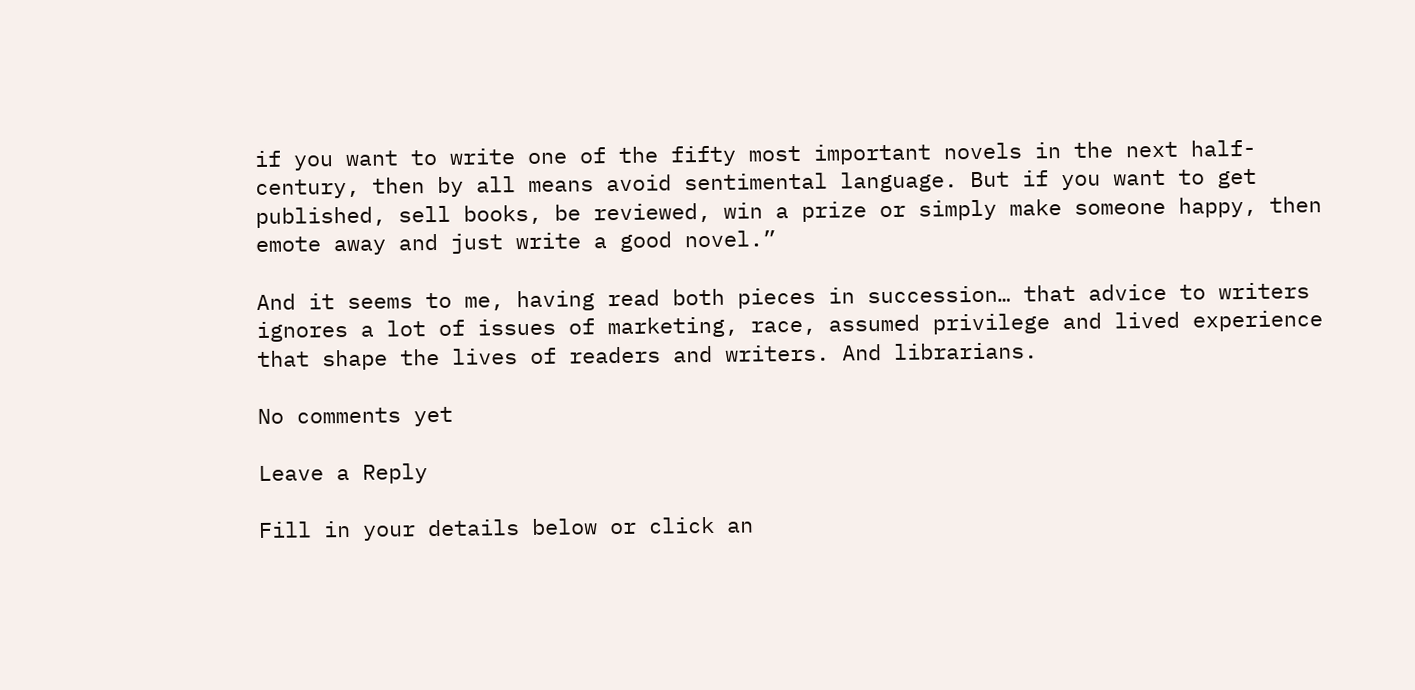if you want to write one of the fifty most important novels in the next half-century, then by all means avoid sentimental language. But if you want to get published, sell books, be reviewed, win a prize or simply make someone happy, then emote away and just write a good novel.”

And it seems to me, having read both pieces in succession… that advice to writers ignores a lot of issues of marketing, race, assumed privilege and lived experience that shape the lives of readers and writers. And librarians.

No comments yet

Leave a Reply

Fill in your details below or click an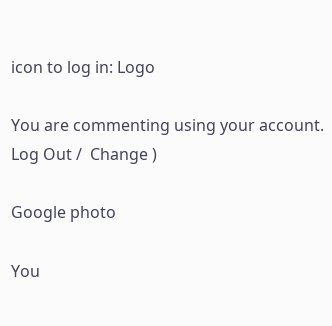icon to log in: Logo

You are commenting using your account. Log Out /  Change )

Google photo

You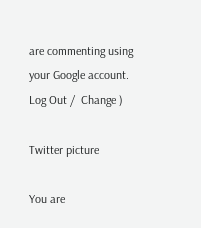are commenting using your Google account. Log Out /  Change )

Twitter picture

You are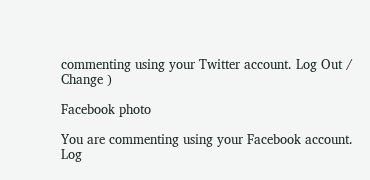commenting using your Twitter account. Log Out /  Change )

Facebook photo

You are commenting using your Facebook account. Log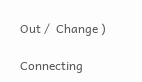Out /  Change )

Connecting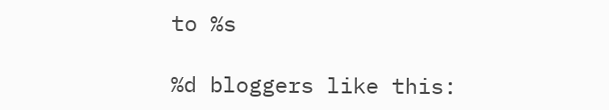to %s

%d bloggers like this: